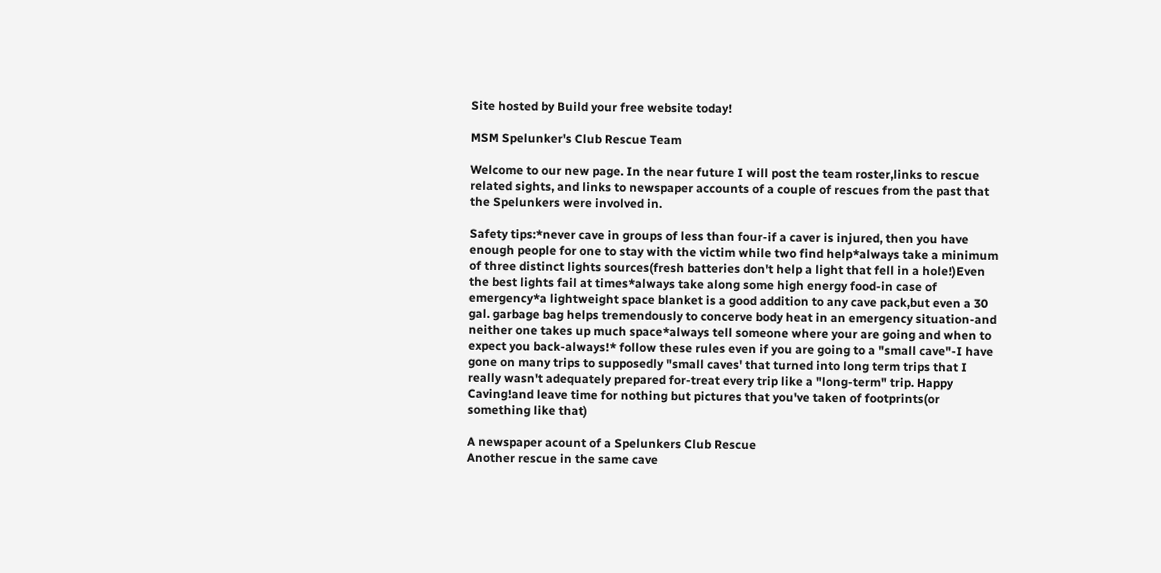Site hosted by Build your free website today!

MSM Spelunker's Club Rescue Team

Welcome to our new page. In the near future I will post the team roster,links to rescue related sights, and links to newspaper accounts of a couple of rescues from the past that the Spelunkers were involved in.

Safety tips:*never cave in groups of less than four-if a caver is injured, then you have enough people for one to stay with the victim while two find help*always take a minimum of three distinct lights sources(fresh batteries don't help a light that fell in a hole!)Even the best lights fail at times*always take along some high energy food-in case of emergency*a lightweight space blanket is a good addition to any cave pack,but even a 30 gal. garbage bag helps tremendously to concerve body heat in an emergency situation-and neither one takes up much space*always tell someone where your are going and when to expect you back-always!* follow these rules even if you are going to a "small cave"-I have gone on many trips to supposedly "small caves' that turned into long term trips that I really wasn't adequately prepared for-treat every trip like a "long-term" trip. Happy Caving!and leave time for nothing but pictures that you've taken of footprints(or something like that)

A newspaper acount of a Spelunkers Club Rescue
Another rescue in the same cave